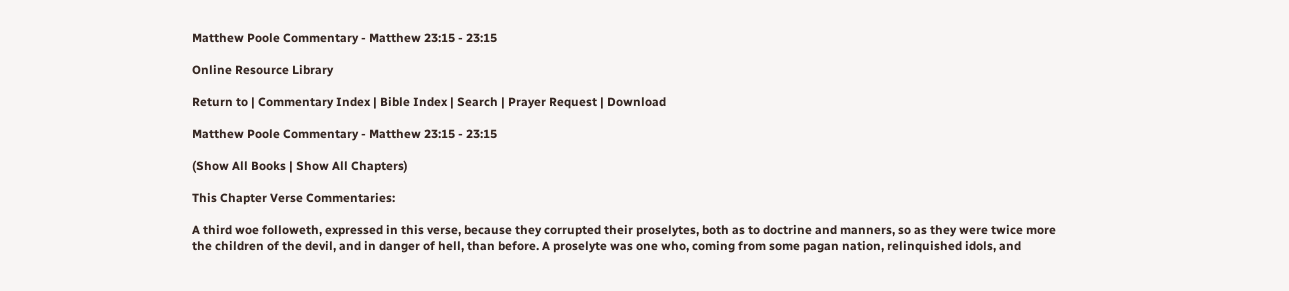Matthew Poole Commentary - Matthew 23:15 - 23:15

Online Resource Library

Return to | Commentary Index | Bible Index | Search | Prayer Request | Download

Matthew Poole Commentary - Matthew 23:15 - 23:15

(Show All Books | Show All Chapters)

This Chapter Verse Commentaries:

A third woe followeth, expressed in this verse, because they corrupted their proselytes, both as to doctrine and manners, so as they were twice more the children of the devil, and in danger of hell, than before. A proselyte was one who, coming from some pagan nation, relinquished idols, and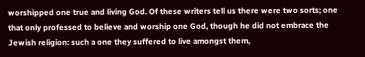worshipped one true and living God. Of these writers tell us there were two sorts; one that only professed to believe and worship one God, though he did not embrace the Jewish religion: such a one they suffered to live amongst them,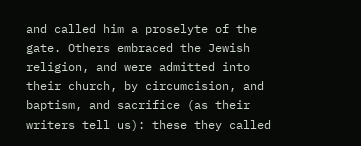and called him a proselyte of the gate. Others embraced the Jewish religion, and were admitted into their church, by circumcision, and baptism, and sacrifice (as their writers tell us): these they called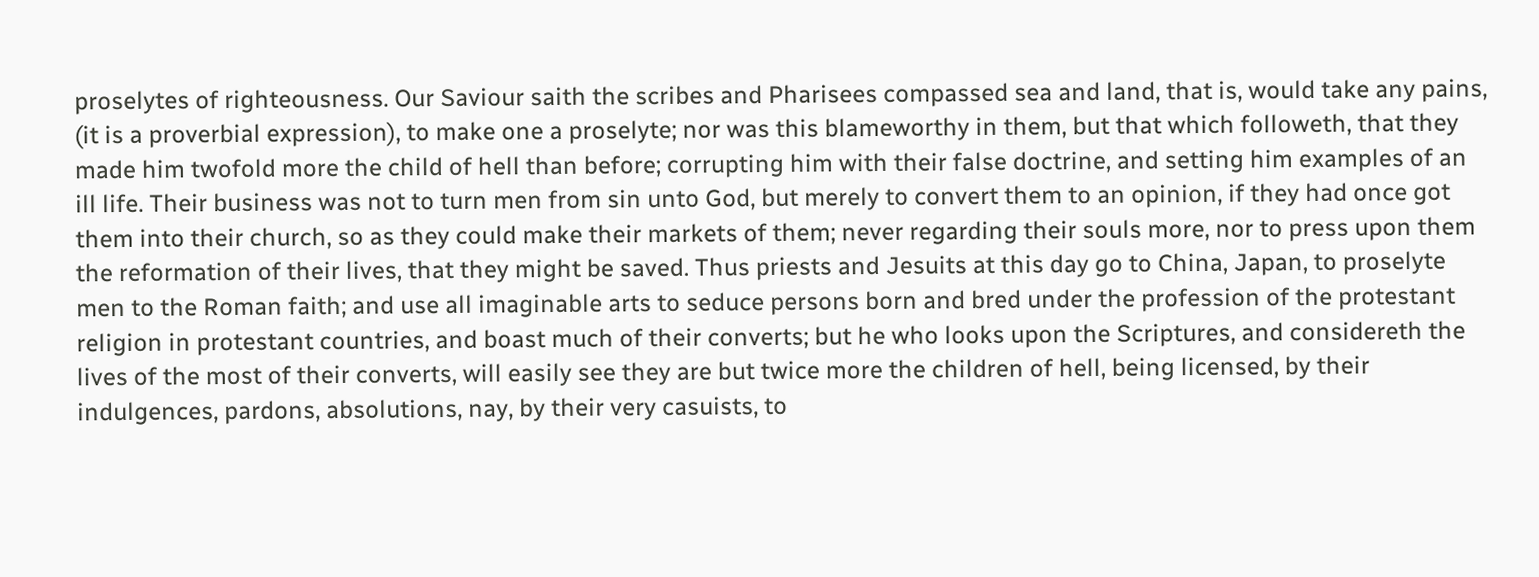proselytes of righteousness. Our Saviour saith the scribes and Pharisees compassed sea and land, that is, would take any pains, (it is a proverbial expression), to make one a proselyte; nor was this blameworthy in them, but that which followeth, that they made him twofold more the child of hell than before; corrupting him with their false doctrine, and setting him examples of an ill life. Their business was not to turn men from sin unto God, but merely to convert them to an opinion, if they had once got them into their church, so as they could make their markets of them; never regarding their souls more, nor to press upon them the reformation of their lives, that they might be saved. Thus priests and Jesuits at this day go to China, Japan, to proselyte men to the Roman faith; and use all imaginable arts to seduce persons born and bred under the profession of the protestant religion in protestant countries, and boast much of their converts; but he who looks upon the Scriptures, and considereth the lives of the most of their converts, will easily see they are but twice more the children of hell, being licensed, by their indulgences, pardons, absolutions, nay, by their very casuists, to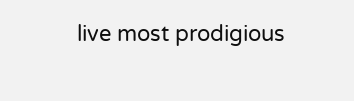live most prodigious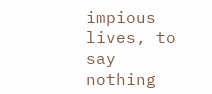impious lives, to say nothing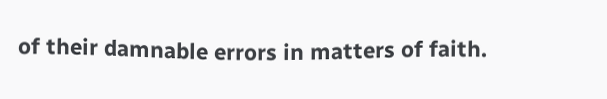of their damnable errors in matters of faith.